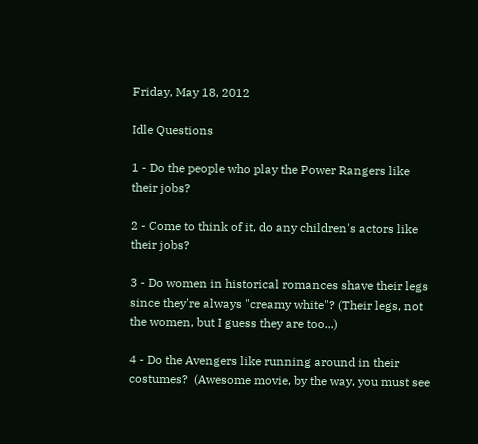Friday, May 18, 2012

Idle Questions

1 - Do the people who play the Power Rangers like their jobs?

2 - Come to think of it, do any children's actors like their jobs?

3 - Do women in historical romances shave their legs since they're always "creamy white"? (Their legs, not the women, but I guess they are too...)

4 - Do the Avengers like running around in their costumes?  (Awesome movie, by the way, you must see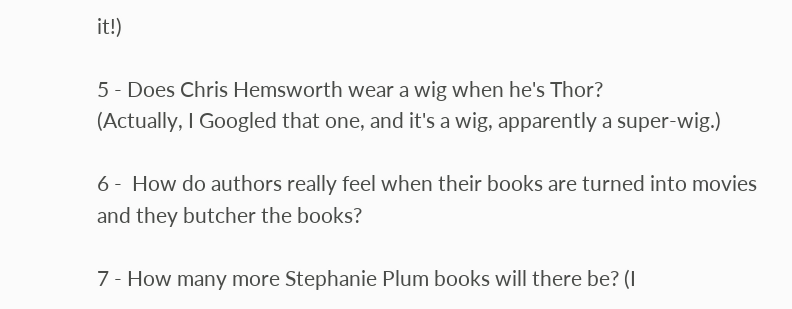it!)

5 - Does Chris Hemsworth wear a wig when he's Thor?
(Actually, I Googled that one, and it's a wig, apparently a super-wig.)

6 -  How do authors really feel when their books are turned into movies and they butcher the books?

7 - How many more Stephanie Plum books will there be? (I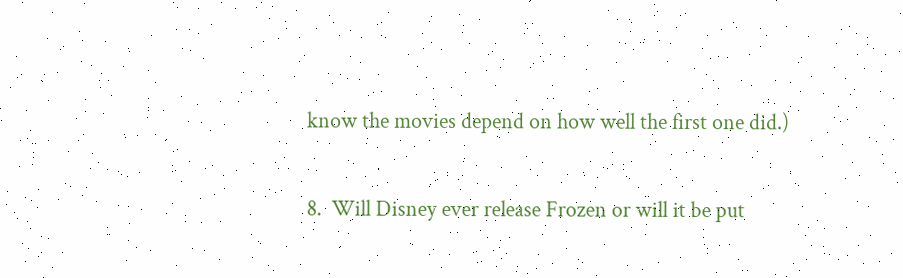know the movies depend on how well the first one did.)

8.  Will Disney ever release Frozen or will it be put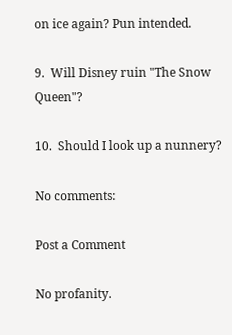on ice again? Pun intended.

9.  Will Disney ruin "The Snow Queen"?

10.  Should I look up a nunnery?

No comments:

Post a Comment

No profanity.